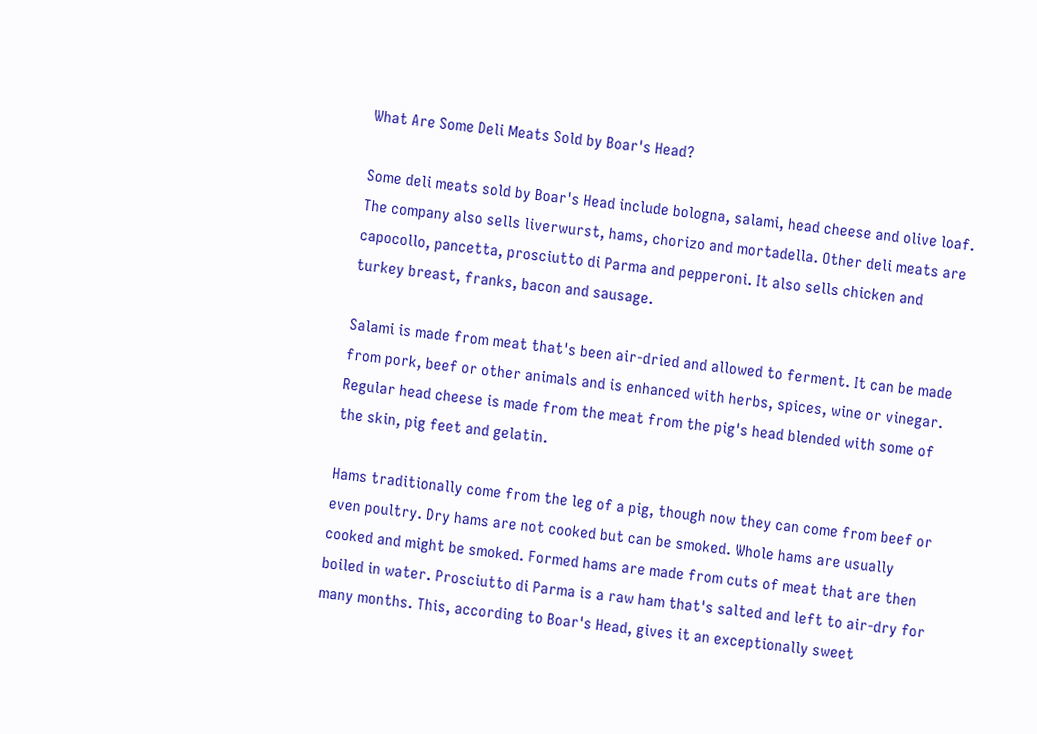What Are Some Deli Meats Sold by Boar's Head?

Some deli meats sold by Boar's Head include bologna, salami, head cheese and olive loaf. The company also sells liverwurst, hams, chorizo and mortadella. Other deli meats are capocollo, pancetta, prosciutto di Parma and pepperoni. It also sells chicken and turkey breast, franks, bacon and sausage.

Salami is made from meat that's been air-dried and allowed to ferment. It can be made from pork, beef or other animals and is enhanced with herbs, spices, wine or vinegar. Regular head cheese is made from the meat from the pig's head blended with some of the skin, pig feet and gelatin.

Hams traditionally come from the leg of a pig, though now they can come from beef or even poultry. Dry hams are not cooked but can be smoked. Whole hams are usually cooked and might be smoked. Formed hams are made from cuts of meat that are then boiled in water. Prosciutto di Parma is a raw ham that's salted and left to air-dry for many months. This, according to Boar's Head, gives it an exceptionally sweet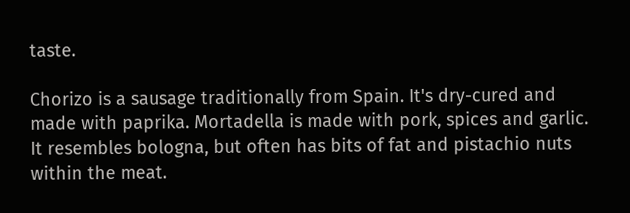taste.

Chorizo is a sausage traditionally from Spain. It's dry-cured and made with paprika. Mortadella is made with pork, spices and garlic. It resembles bologna, but often has bits of fat and pistachio nuts within the meat.